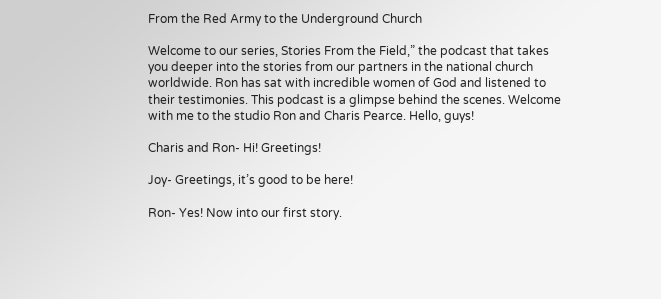From the Red Army to the Underground Church

Welcome to our series, Stories From the Field,” the podcast that takes you deeper into the stories from our partners in the national church worldwide. Ron has sat with incredible women of God and listened to their testimonies. This podcast is a glimpse behind the scenes. Welcome with me to the studio Ron and Charis Pearce. Hello, guys!

Charis and Ron- Hi! Greetings!

Joy- Greetings, it’s good to be here!

Ron- Yes! Now into our first story.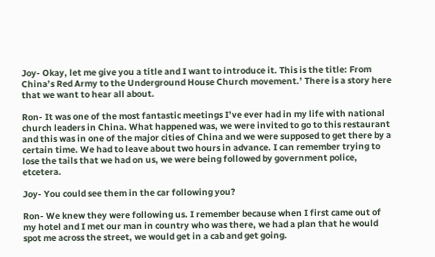Joy- Okay, let me give you a title and I want to introduce it. This is the title: From China’s Red Army to the Underground House Church movement.’ There is a story here that we want to hear all about.

Ron- It was one of the most fantastic meetings I’ve ever had in my life with national church leaders in China. What happened was, we were invited to go to this restaurant and this was in one of the major cities of China and we were supposed to get there by a certain time. We had to leave about two hours in advance. I can remember trying to lose the tails that we had on us, we were being followed by government police, etcetera.

Joy- You could see them in the car following you?

Ron- We knew they were following us. I remember because when I first came out of my hotel and I met our man in country who was there, we had a plan that he would spot me across the street, we would get in a cab and get going.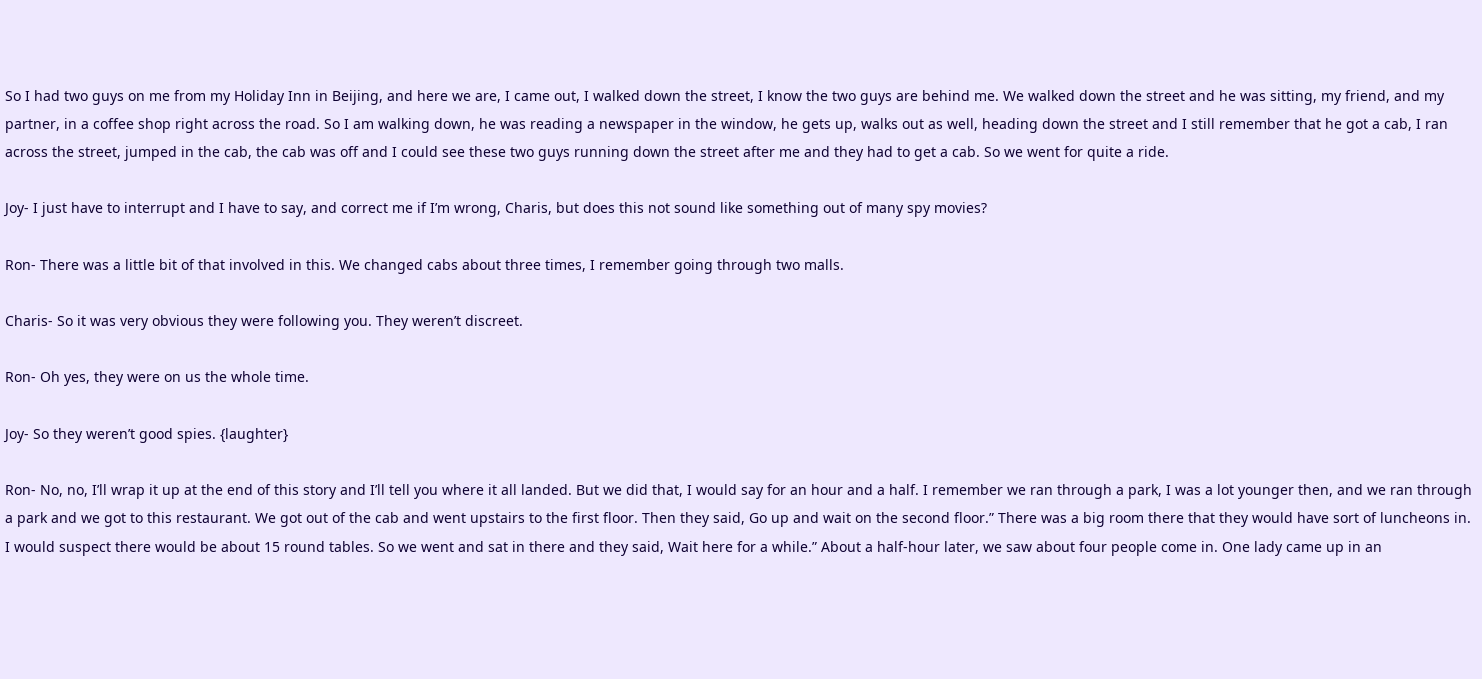So I had two guys on me from my Holiday Inn in Beijing, and here we are, I came out, I walked down the street, I know the two guys are behind me. We walked down the street and he was sitting, my friend, and my partner, in a coffee shop right across the road. So I am walking down, he was reading a newspaper in the window, he gets up, walks out as well, heading down the street and I still remember that he got a cab, I ran across the street, jumped in the cab, the cab was off and I could see these two guys running down the street after me and they had to get a cab. So we went for quite a ride.

Joy- I just have to interrupt and I have to say, and correct me if I’m wrong, Charis, but does this not sound like something out of many spy movies?

Ron- There was a little bit of that involved in this. We changed cabs about three times, I remember going through two malls.

Charis- So it was very obvious they were following you. They weren’t discreet.

Ron- Oh yes, they were on us the whole time.

Joy- So they weren’t good spies. {laughter}

Ron- No, no, I’ll wrap it up at the end of this story and I’ll tell you where it all landed. But we did that, I would say for an hour and a half. I remember we ran through a park, I was a lot younger then, and we ran through a park and we got to this restaurant. We got out of the cab and went upstairs to the first floor. Then they said, Go up and wait on the second floor.” There was a big room there that they would have sort of luncheons in. I would suspect there would be about 15 round tables. So we went and sat in there and they said, Wait here for a while.” About a half-hour later, we saw about four people come in. One lady came up in an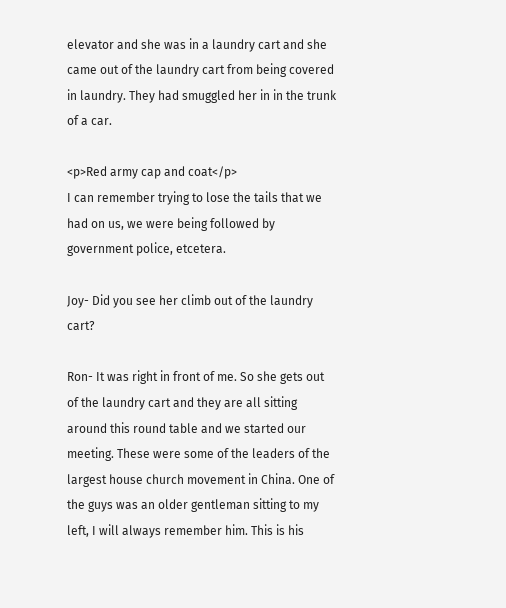elevator and she was in a laundry cart and she came out of the laundry cart from being covered in laundry. They had smuggled her in in the trunk of a car.

<p>Red army cap and coat</p>
I can remember trying to lose the tails that we had on us, we were being followed by government police, etcetera.

Joy- Did you see her climb out of the laundry cart?

Ron- It was right in front of me. So she gets out of the laundry cart and they are all sitting around this round table and we started our meeting. These were some of the leaders of the largest house church movement in China. One of the guys was an older gentleman sitting to my left, I will always remember him. This is his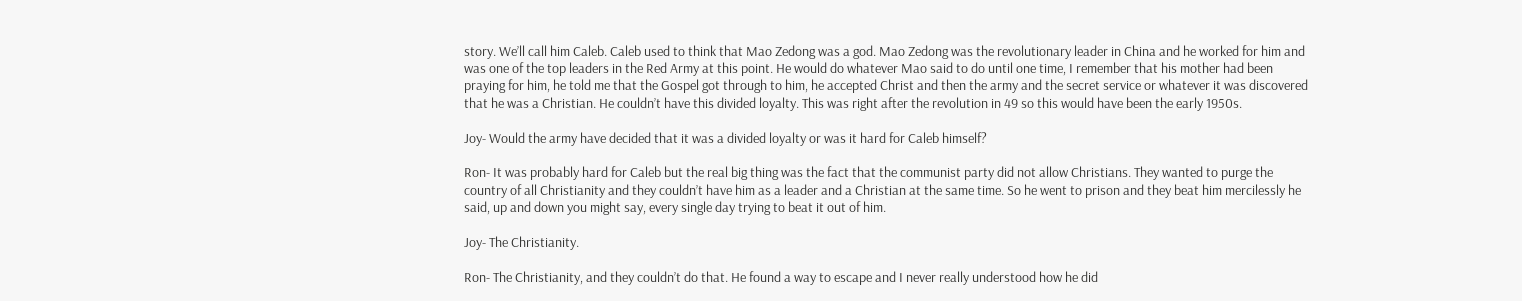story. We’ll call him Caleb. Caleb used to think that Mao Zedong was a god. Mao Zedong was the revolutionary leader in China and he worked for him and was one of the top leaders in the Red Army at this point. He would do whatever Mao said to do until one time, I remember that his mother had been praying for him, he told me that the Gospel got through to him, he accepted Christ and then the army and the secret service or whatever it was discovered that he was a Christian. He couldn’t have this divided loyalty. This was right after the revolution in 49 so this would have been the early 1950s.

Joy- Would the army have decided that it was a divided loyalty or was it hard for Caleb himself?

Ron- It was probably hard for Caleb but the real big thing was the fact that the communist party did not allow Christians. They wanted to purge the country of all Christianity and they couldn’t have him as a leader and a Christian at the same time. So he went to prison and they beat him mercilessly he said, up and down you might say, every single day trying to beat it out of him.

Joy- The Christianity.

Ron- The Christianity, and they couldn’t do that. He found a way to escape and I never really understood how he did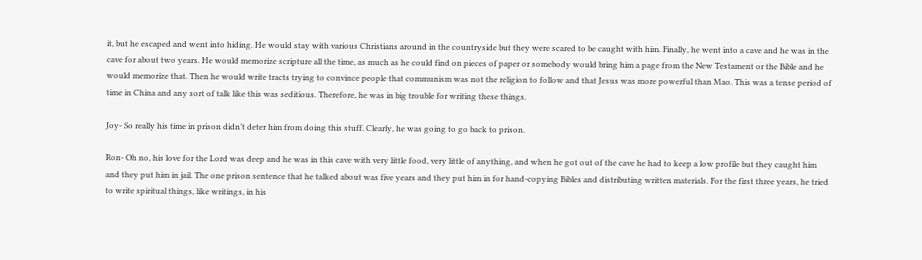it, but he escaped and went into hiding. He would stay with various Christians around in the countryside but they were scared to be caught with him. Finally, he went into a cave and he was in the cave for about two years. He would memorize scripture all the time, as much as he could find on pieces of paper or somebody would bring him a page from the New Testament or the Bible and he would memorize that. Then he would write tracts trying to convince people that communism was not the religion to follow and that Jesus was more powerful than Mao. This was a tense period of time in China and any sort of talk like this was seditious. Therefore, he was in big trouble for writing these things.

Joy- So really his time in prison didn’t deter him from doing this stuff. Clearly, he was going to go back to prison.

Ron- Oh no, his love for the Lord was deep and he was in this cave with very little food, very little of anything, and when he got out of the cave he had to keep a low profile but they caught him and they put him in jail. The one prison sentence that he talked about was five years and they put him in for hand-copying Bibles and distributing written materials. For the first three years, he tried to write spiritual things, like writings, in his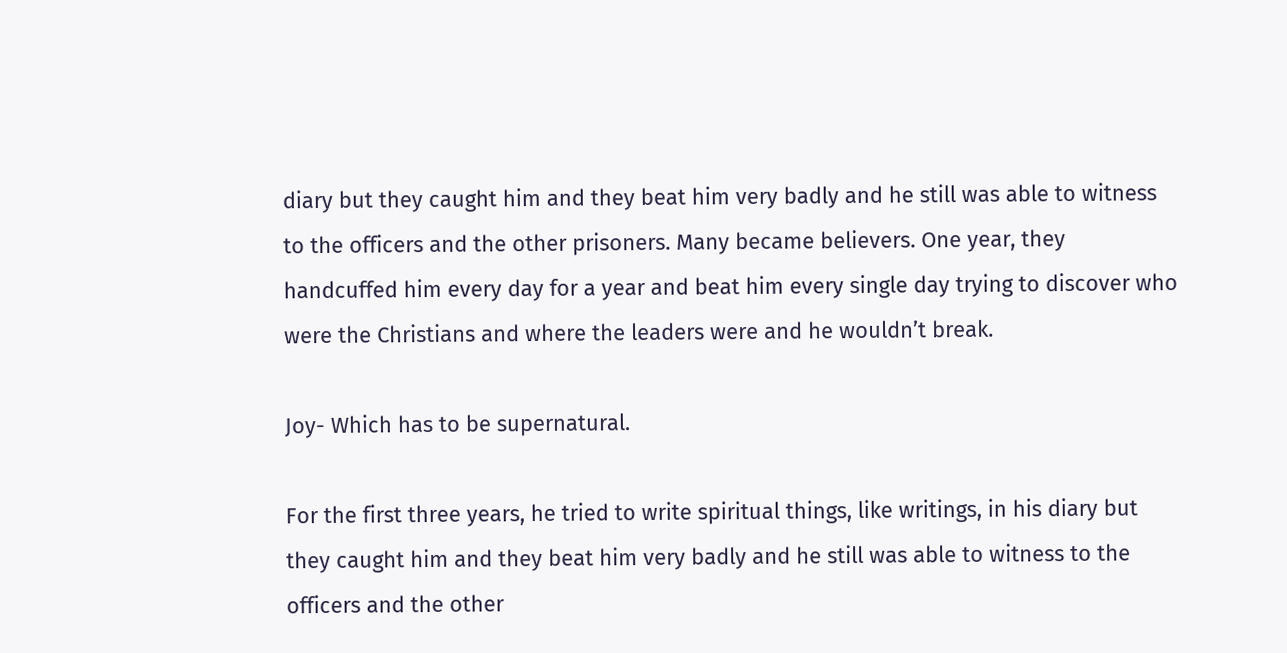diary but they caught him and they beat him very badly and he still was able to witness to the officers and the other prisoners. Many became believers. One year, they handcuffed him every day for a year and beat him every single day trying to discover who were the Christians and where the leaders were and he wouldn’t break.

Joy- Which has to be supernatural.

For the first three years, he tried to write spiritual things, like writings, in his diary but they caught him and they beat him very badly and he still was able to witness to the officers and the other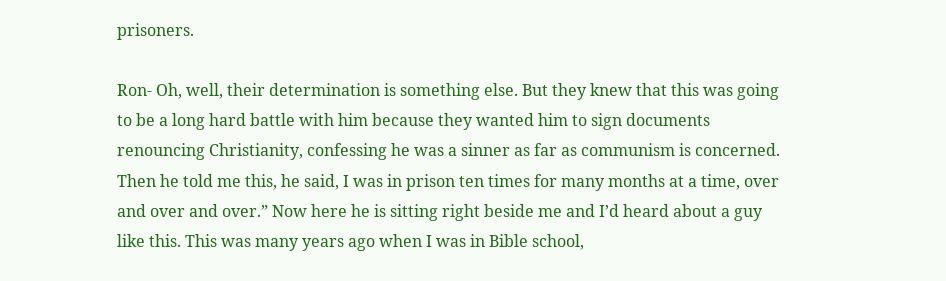prisoners.

Ron- Oh, well, their determination is something else. But they knew that this was going to be a long hard battle with him because they wanted him to sign documents renouncing Christianity, confessing he was a sinner as far as communism is concerned. Then he told me this, he said, I was in prison ten times for many months at a time, over and over and over.” Now here he is sitting right beside me and I’d heard about a guy like this. This was many years ago when I was in Bible school,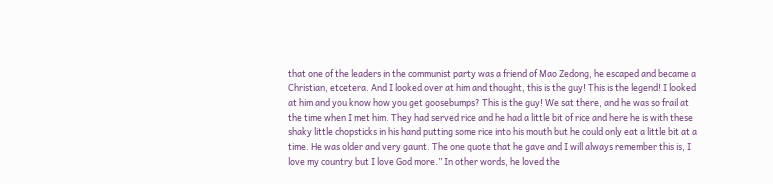that one of the leaders in the communist party was a friend of Mao Zedong, he escaped and became a Christian, etcetera. And I looked over at him and thought, this is the guy! This is the legend! I looked at him and you know how you get goosebumps? This is the guy! We sat there, and he was so frail at the time when I met him. They had served rice and he had a little bit of rice and here he is with these shaky little chopsticks in his hand putting some rice into his mouth but he could only eat a little bit at a time. He was older and very gaunt. The one quote that he gave and I will always remember this is, I love my country but I love God more.” In other words, he loved the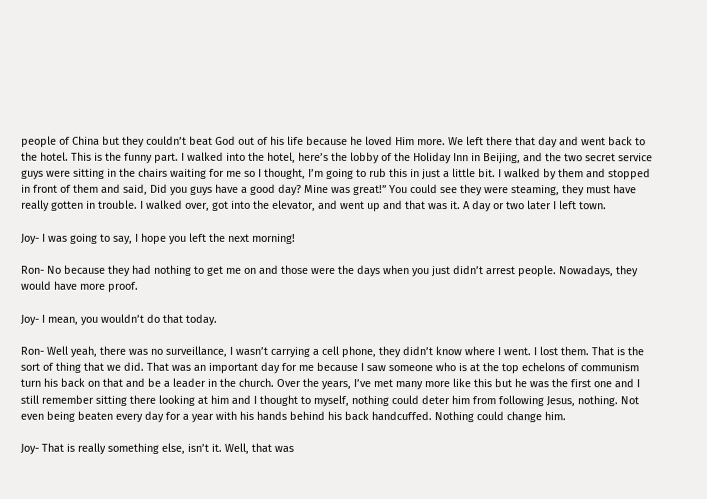people of China but they couldn’t beat God out of his life because he loved Him more. We left there that day and went back to the hotel. This is the funny part. I walked into the hotel, here’s the lobby of the Holiday Inn in Beijing, and the two secret service guys were sitting in the chairs waiting for me so I thought, I’m going to rub this in just a little bit. I walked by them and stopped in front of them and said, Did you guys have a good day? Mine was great!” You could see they were steaming, they must have really gotten in trouble. I walked over, got into the elevator, and went up and that was it. A day or two later I left town.

Joy- I was going to say, I hope you left the next morning!

Ron- No because they had nothing to get me on and those were the days when you just didn’t arrest people. Nowadays, they would have more proof.

Joy- I mean, you wouldn’t do that today.

Ron- Well yeah, there was no surveillance, I wasn’t carrying a cell phone, they didn’t know where I went. I lost them. That is the sort of thing that we did. That was an important day for me because I saw someone who is at the top echelons of communism turn his back on that and be a leader in the church. Over the years, I’ve met many more like this but he was the first one and I still remember sitting there looking at him and I thought to myself, nothing could deter him from following Jesus, nothing. Not even being beaten every day for a year with his hands behind his back handcuffed. Nothing could change him.

Joy- That is really something else, isn’t it. Well, that was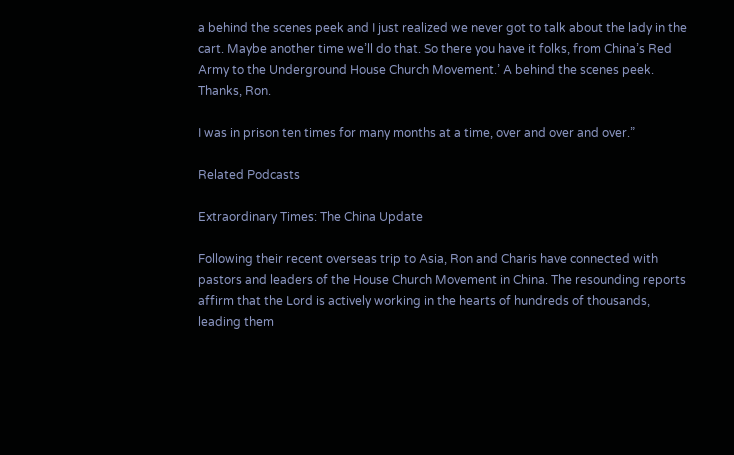a behind the scenes peek and I just realized we never got to talk about the lady in the cart. Maybe another time we’ll do that. So there you have it folks, from China’s Red Army to the Underground House Church Movement.’ A behind the scenes peek. Thanks, Ron.

I was in prison ten times for many months at a time, over and over and over.”

Related Podcasts

Extraordinary Times: The China Update

Following their recent overseas trip to Asia, Ron and Charis have connected with pastors and leaders of the House Church Movement in China. The resounding reports affirm that the Lord is actively working in the hearts of hundreds of thousands, leading them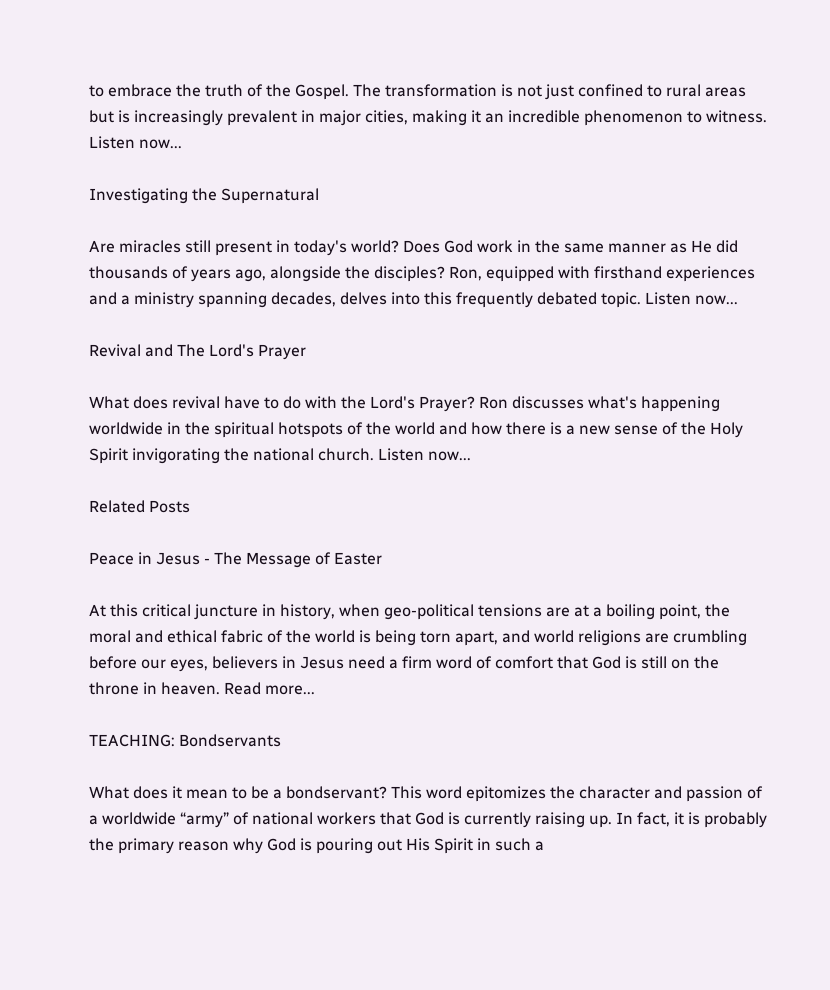to embrace the truth of the Gospel. The transformation is not just confined to rural areas but is increasingly prevalent in major cities, making it an incredible phenomenon to witness. Listen now...

Investigating the Supernatural

Are miracles still present in today's world? Does God work in the same manner as He did thousands of years ago, alongside the disciples? Ron, equipped with firsthand experiences and a ministry spanning decades, delves into this frequently debated topic. Listen now...

Revival and The Lord's Prayer

What does revival have to do with the Lord's Prayer? Ron discusses what's happening worldwide in the spiritual hotspots of the world and how there is a new sense of the Holy Spirit invigorating the national church. Listen now...

Related Posts

Peace in Jesus - The Message of Easter

At this critical juncture in history, when geo-political tensions are at a boiling point, the moral and ethical fabric of the world is being torn apart, and world religions are crumbling before our eyes, believers in Jesus need a firm word of comfort that God is still on the throne in heaven. Read more...

TEACHING: Bondservants

What does it mean to be a bondservant? This word epitomizes the character and passion of a worldwide “army” of national workers that God is currently raising up. In fact, it is probably the primary reason why God is pouring out His Spirit in such a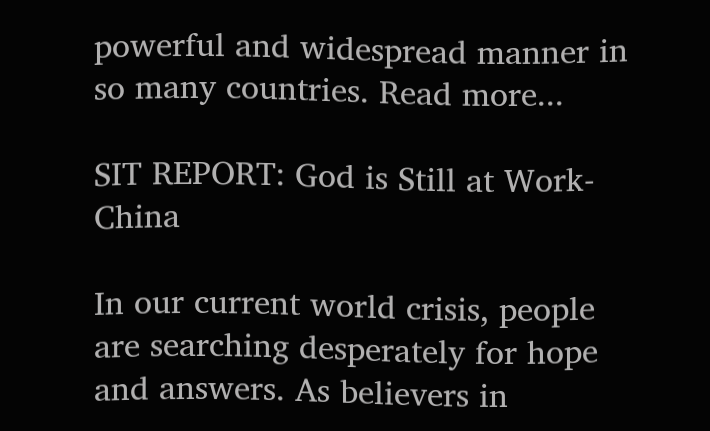powerful and widespread manner in so many countries. Read more...

SIT REPORT: God is Still at Work- China

In our current world crisis, people are searching desperately for hope and answers. As believers in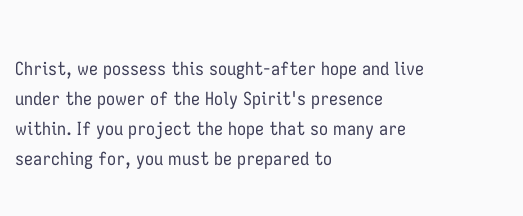Christ, we possess this sought-after hope and live under the power of the Holy Spirit's presence within. If you project the hope that so many are searching for, you must be prepared to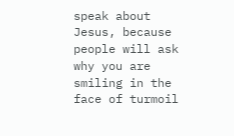speak about Jesus, because people will ask why you are smiling in the face of turmoil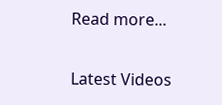Read more...

Latest Videos